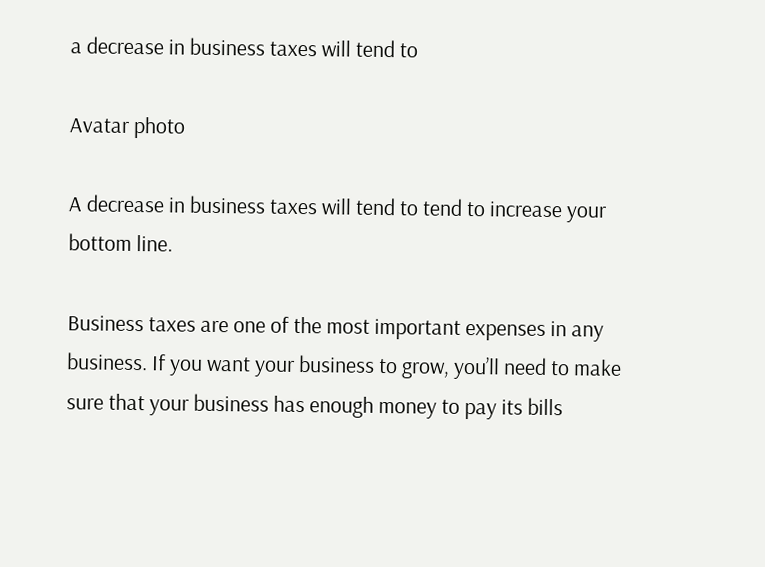a decrease in business taxes will tend to

Avatar photo

A decrease in business taxes will tend to tend to increase your bottom line.

Business taxes are one of the most important expenses in any business. If you want your business to grow, you’ll need to make sure that your business has enough money to pay its bills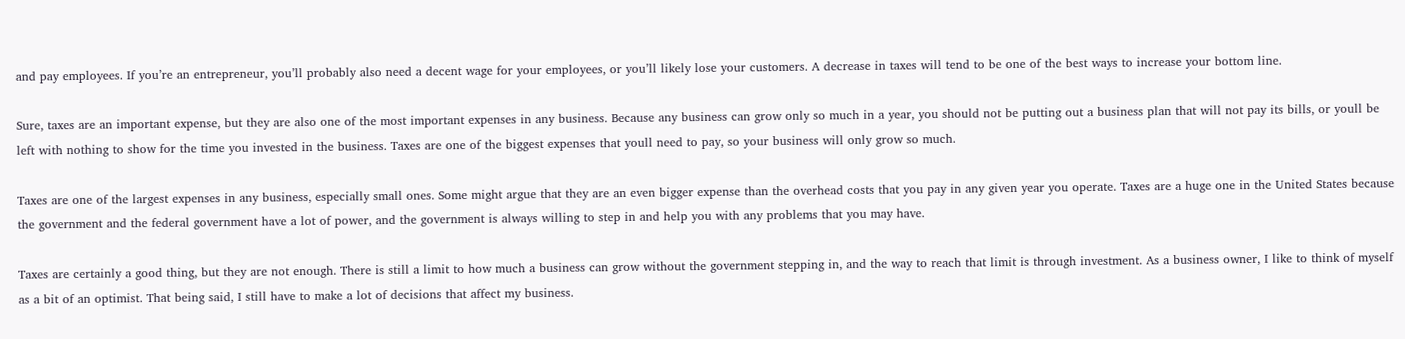and pay employees. If you’re an entrepreneur, you’ll probably also need a decent wage for your employees, or you’ll likely lose your customers. A decrease in taxes will tend to be one of the best ways to increase your bottom line.

Sure, taxes are an important expense, but they are also one of the most important expenses in any business. Because any business can grow only so much in a year, you should not be putting out a business plan that will not pay its bills, or youll be left with nothing to show for the time you invested in the business. Taxes are one of the biggest expenses that youll need to pay, so your business will only grow so much.

Taxes are one of the largest expenses in any business, especially small ones. Some might argue that they are an even bigger expense than the overhead costs that you pay in any given year you operate. Taxes are a huge one in the United States because the government and the federal government have a lot of power, and the government is always willing to step in and help you with any problems that you may have.

Taxes are certainly a good thing, but they are not enough. There is still a limit to how much a business can grow without the government stepping in, and the way to reach that limit is through investment. As a business owner, I like to think of myself as a bit of an optimist. That being said, I still have to make a lot of decisions that affect my business.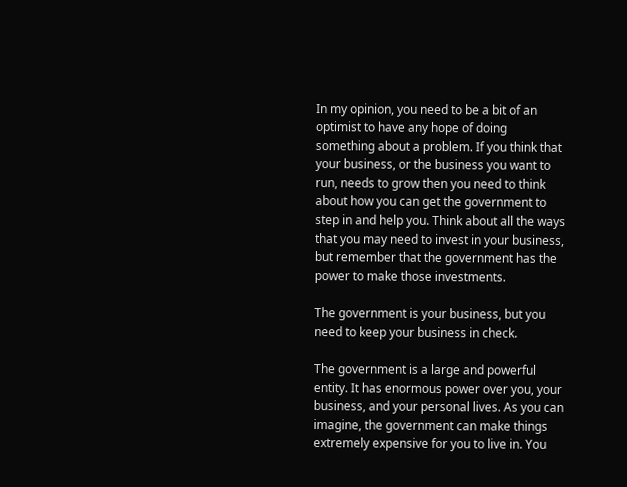In my opinion, you need to be a bit of an optimist to have any hope of doing something about a problem. If you think that your business, or the business you want to run, needs to grow then you need to think about how you can get the government to step in and help you. Think about all the ways that you may need to invest in your business, but remember that the government has the power to make those investments.

The government is your business, but you need to keep your business in check.

The government is a large and powerful entity. It has enormous power over you, your business, and your personal lives. As you can imagine, the government can make things extremely expensive for you to live in. You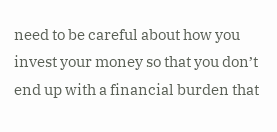need to be careful about how you invest your money so that you don’t end up with a financial burden that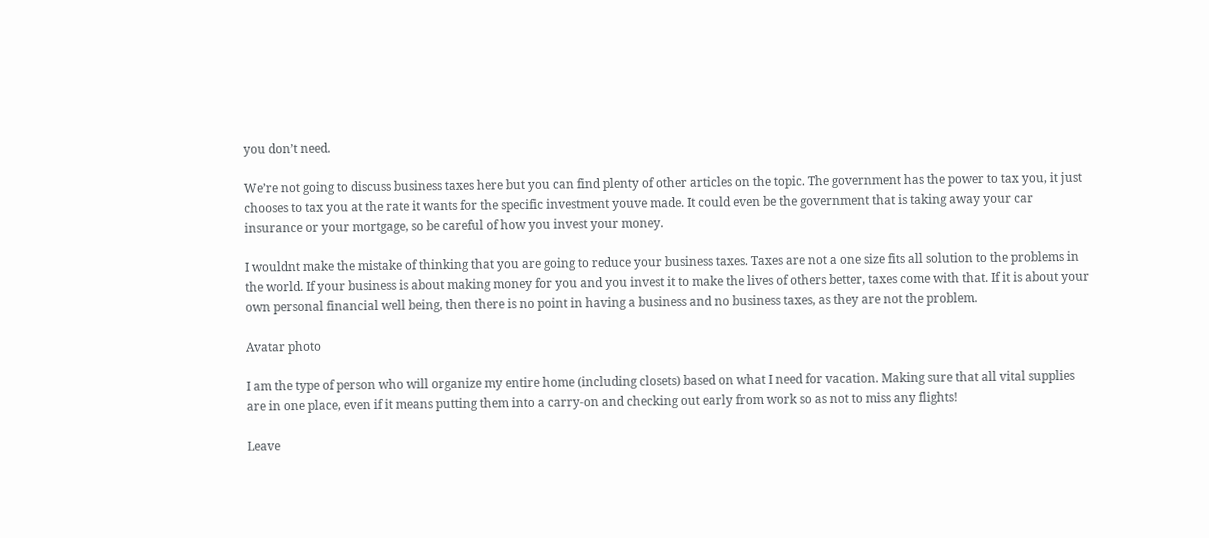you don’t need.

We’re not going to discuss business taxes here but you can find plenty of other articles on the topic. The government has the power to tax you, it just chooses to tax you at the rate it wants for the specific investment youve made. It could even be the government that is taking away your car insurance or your mortgage, so be careful of how you invest your money.

I wouldnt make the mistake of thinking that you are going to reduce your business taxes. Taxes are not a one size fits all solution to the problems in the world. If your business is about making money for you and you invest it to make the lives of others better, taxes come with that. If it is about your own personal financial well being, then there is no point in having a business and no business taxes, as they are not the problem.

Avatar photo

I am the type of person who will organize my entire home (including closets) based on what I need for vacation. Making sure that all vital supplies are in one place, even if it means putting them into a carry-on and checking out early from work so as not to miss any flights!

Leave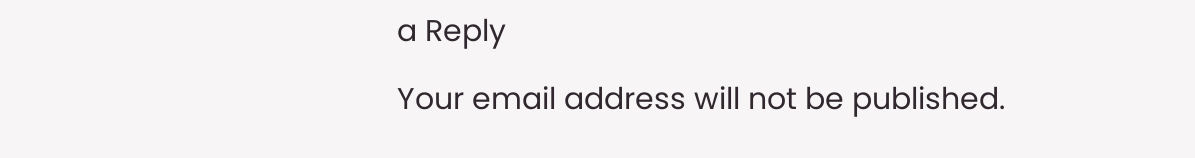a Reply

Your email address will not be published.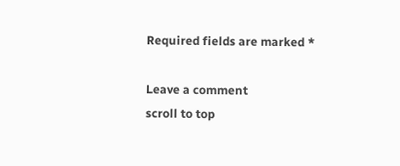Required fields are marked *

Leave a comment
scroll to top